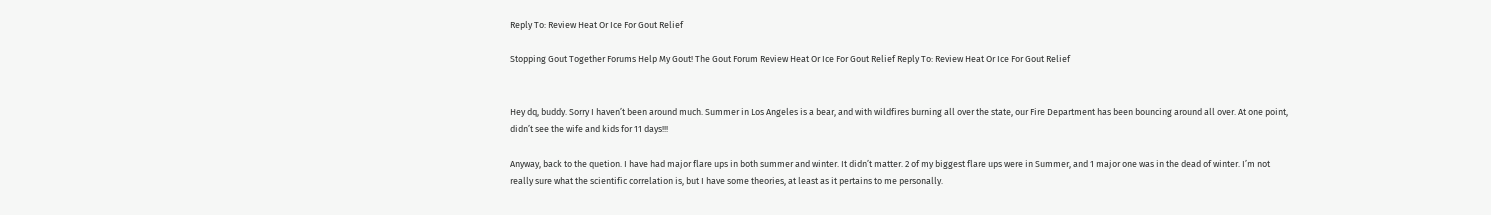Reply To: Review Heat Or Ice For Gout Relief

Stopping Gout Together Forums Help My Gout! The Gout Forum Review Heat Or Ice For Gout Relief Reply To: Review Heat Or Ice For Gout Relief


Hey dq, buddy. Sorry I haven’t been around much. Summer in Los Angeles is a bear, and with wildfires burning all over the state, our Fire Department has been bouncing around all over. At one point, didn’t see the wife and kids for 11 days!!!

Anyway, back to the quetion. I have had major flare ups in both summer and winter. It didn’t matter. 2 of my biggest flare ups were in Summer, and 1 major one was in the dead of winter. I’m not really sure what the scientific correlation is, but I have some theories, at least as it pertains to me personally.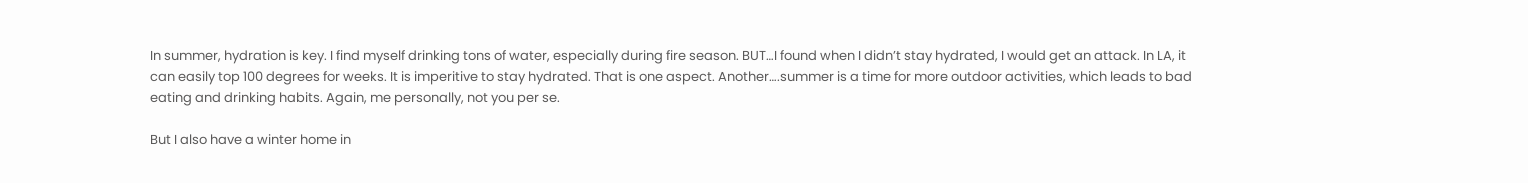In summer, hydration is key. I find myself drinking tons of water, especially during fire season. BUT…I found when I didn’t stay hydrated, I would get an attack. In LA, it can easily top 100 degrees for weeks. It is imperitive to stay hydrated. That is one aspect. Another….summer is a time for more outdoor activities, which leads to bad eating and drinking habits. Again, me personally, not you per se.

But I also have a winter home in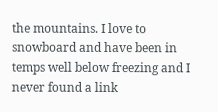the mountains. I love to snowboard and have been in temps well below freezing and I never found a link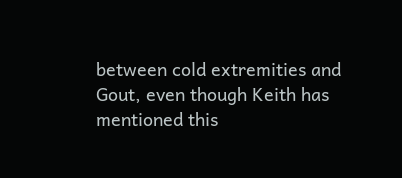between cold extremities and Gout, even though Keith has mentioned this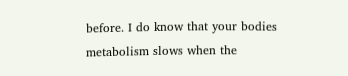before. I do know that your bodies metabolism slows when the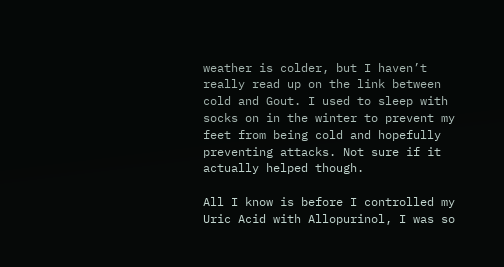weather is colder, but I haven’t really read up on the link between cold and Gout. I used to sleep with socks on in the winter to prevent my feet from being cold and hopefully preventing attacks. Not sure if it actually helped though.

All I know is before I controlled my Uric Acid with Allopurinol, I was so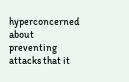hyperconcerned about preventing attacks that it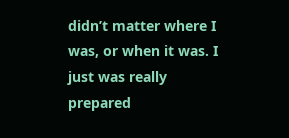didn’t matter where I was, or when it was. I just was really prepared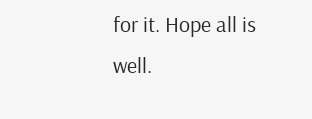for it. Hope all is well.